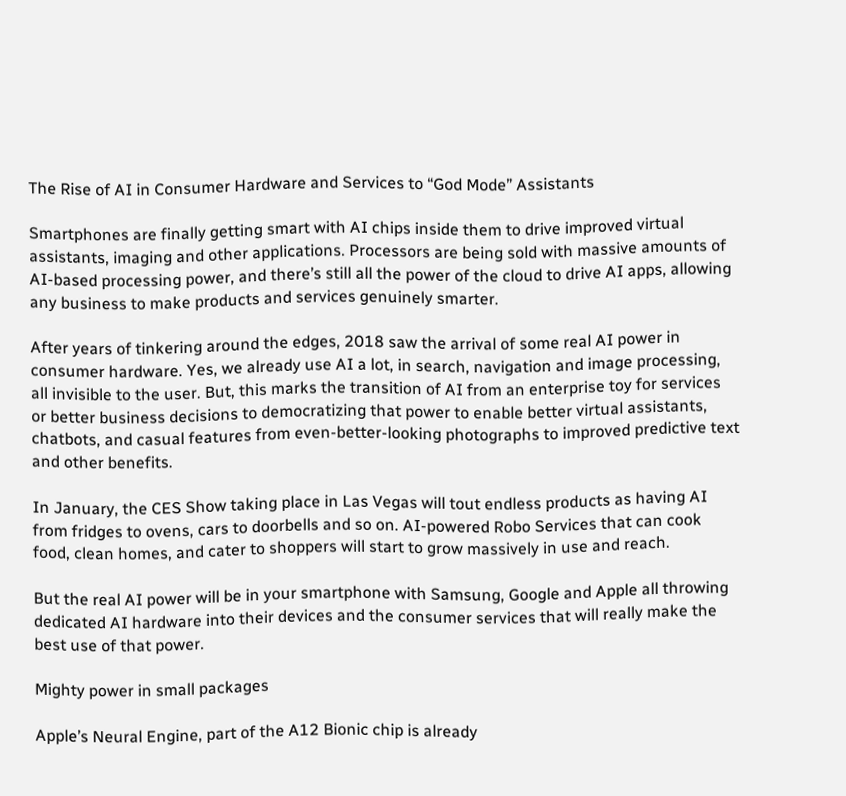The Rise of AI in Consumer Hardware and Services to “God Mode” Assistants

Smartphones are finally getting smart with AI chips inside them to drive improved virtual assistants, imaging and other applications. Processors are being sold with massive amounts of AI-based processing power, and there’s still all the power of the cloud to drive AI apps, allowing any business to make products and services genuinely smarter.

After years of tinkering around the edges, 2018 saw the arrival of some real AI power in consumer hardware. Yes, we already use AI a lot, in search, navigation and image processing, all invisible to the user. But, this marks the transition of AI from an enterprise toy for services or better business decisions to democratizing that power to enable better virtual assistants, chatbots, and casual features from even-better-looking photographs to improved predictive text and other benefits.

In January, the CES Show taking place in Las Vegas will tout endless products as having AI from fridges to ovens, cars to doorbells and so on. AI-powered Robo Services that can cook food, clean homes, and cater to shoppers will start to grow massively in use and reach.

But the real AI power will be in your smartphone with Samsung, Google and Apple all throwing dedicated AI hardware into their devices and the consumer services that will really make the best use of that power.

Mighty power in small packages

Apple’s Neural Engine, part of the A12 Bionic chip is already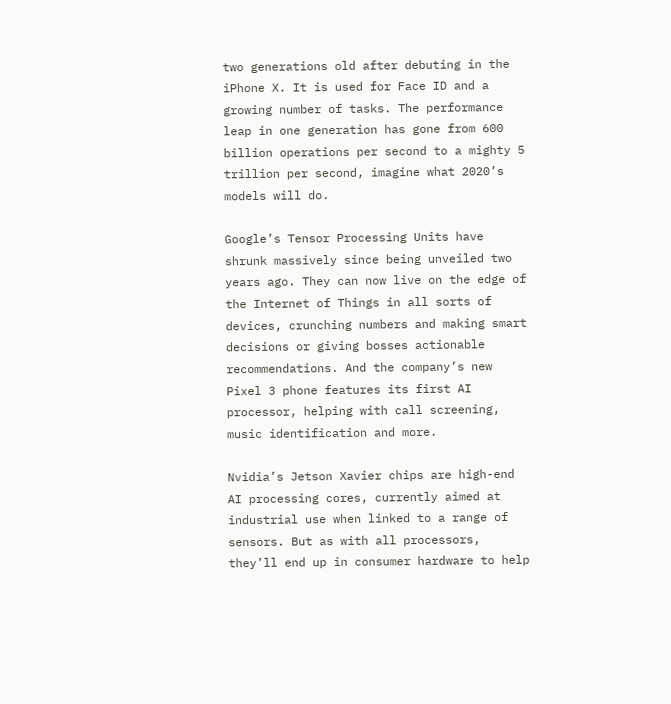two generations old after debuting in the iPhone X. It is used for Face ID and a growing number of tasks. The performance leap in one generation has gone from 600 billion operations per second to a mighty 5 trillion per second, imagine what 2020’s models will do.

Google’s Tensor Processing Units have shrunk massively since being unveiled two years ago. They can now live on the edge of the Internet of Things in all sorts of devices, crunching numbers and making smart decisions or giving bosses actionable recommendations. And the company’s new Pixel 3 phone features its first AI processor, helping with call screening, music identification and more.

Nvidia’s Jetson Xavier chips are high-end AI processing cores, currently aimed at industrial use when linked to a range of sensors. But as with all processors, they’ll end up in consumer hardware to help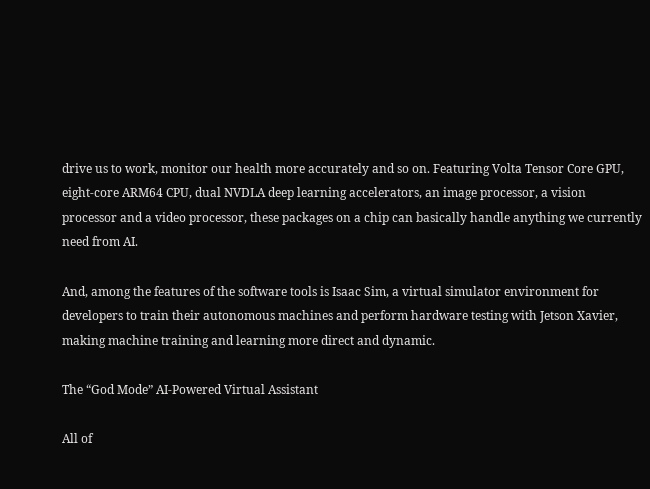drive us to work, monitor our health more accurately and so on. Featuring Volta Tensor Core GPU, eight-core ARM64 CPU, dual NVDLA deep learning accelerators, an image processor, a vision processor and a video processor, these packages on a chip can basically handle anything we currently need from AI.

And, among the features of the software tools is Isaac Sim, a virtual simulator environment for developers to train their autonomous machines and perform hardware testing with Jetson Xavier, making machine training and learning more direct and dynamic.

The “God Mode” AI-Powered Virtual Assistant

All of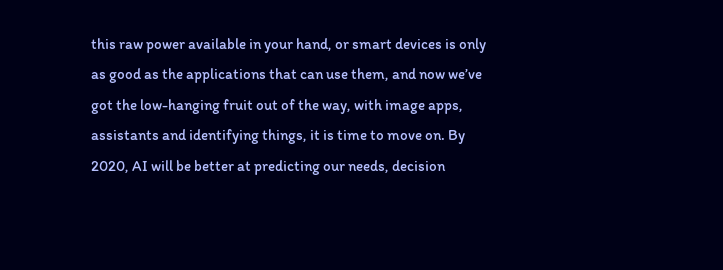this raw power available in your hand, or smart devices is only as good as the applications that can use them, and now we’ve got the low-hanging fruit out of the way, with image apps, assistants and identifying things, it is time to move on. By 2020, AI will be better at predicting our needs, decision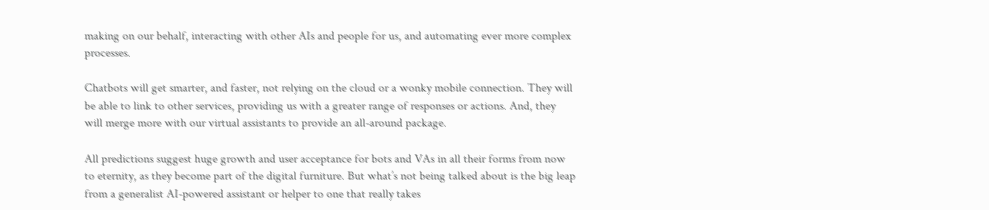making on our behalf, interacting with other AIs and people for us, and automating ever more complex processes.

Chatbots will get smarter, and faster, not relying on the cloud or a wonky mobile connection. They will be able to link to other services, providing us with a greater range of responses or actions. And, they will merge more with our virtual assistants to provide an all-around package.

All predictions suggest huge growth and user acceptance for bots and VAs in all their forms from now to eternity, as they become part of the digital furniture. But what’s not being talked about is the big leap from a generalist AI-powered assistant or helper to one that really takes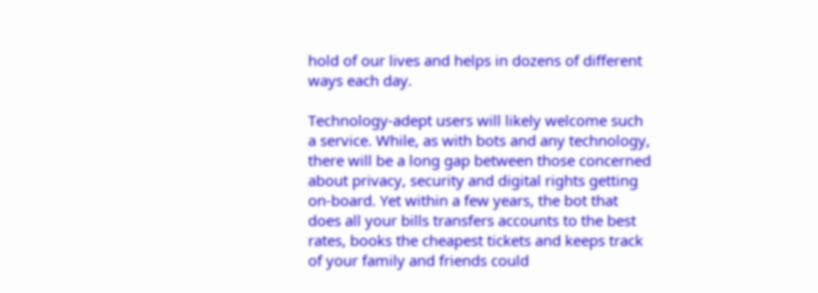hold of our lives and helps in dozens of different ways each day.

Technology-adept users will likely welcome such a service. While, as with bots and any technology, there will be a long gap between those concerned about privacy, security and digital rights getting on-board. Yet within a few years, the bot that does all your bills transfers accounts to the best rates, books the cheapest tickets and keeps track of your family and friends could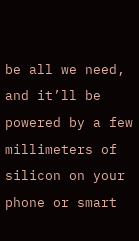be all we need, and it’ll be powered by a few millimeters of silicon on your phone or smart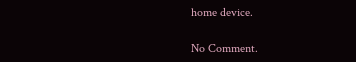home device.

No Comment.